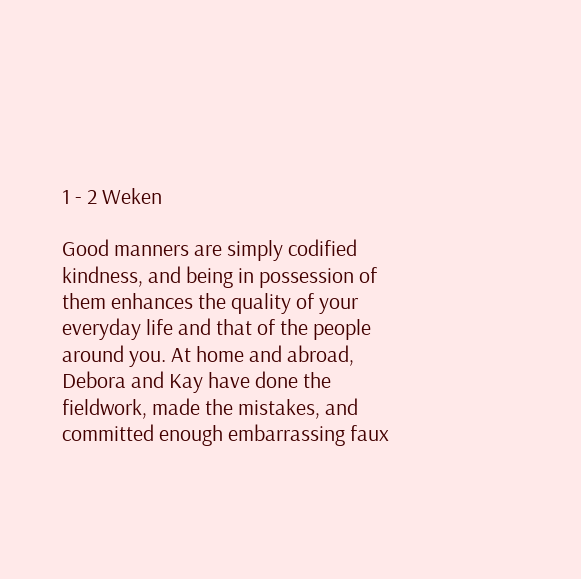1 - 2 Weken

Good manners are simply codified kindness, and being in possession of them enhances the quality of your everyday life and that of the people around you. At home and abroad, Debora and Kay have done the fieldwork, made the mistakes, and committed enough embarrassing faux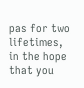pas for two lifetimes, in the hope that you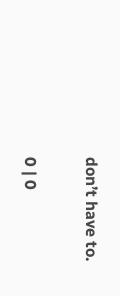don’t have to.

0 | 0